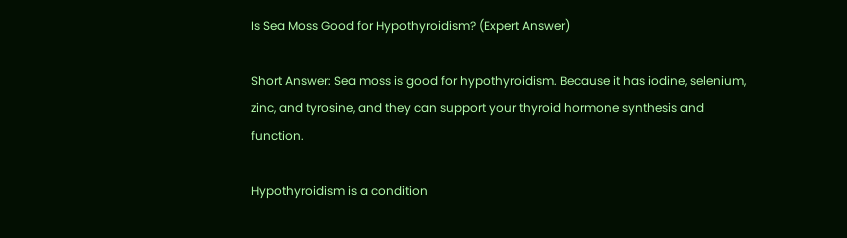Is Sea Moss Good for Hypothyroidism? (Expert Answer)

Short Answer: Sea moss is good for hypothyroidism. Because it has iodine, selenium, zinc, and tyrosine, and they can support your thyroid hormone synthesis and function.

Hypothyroidism is a condition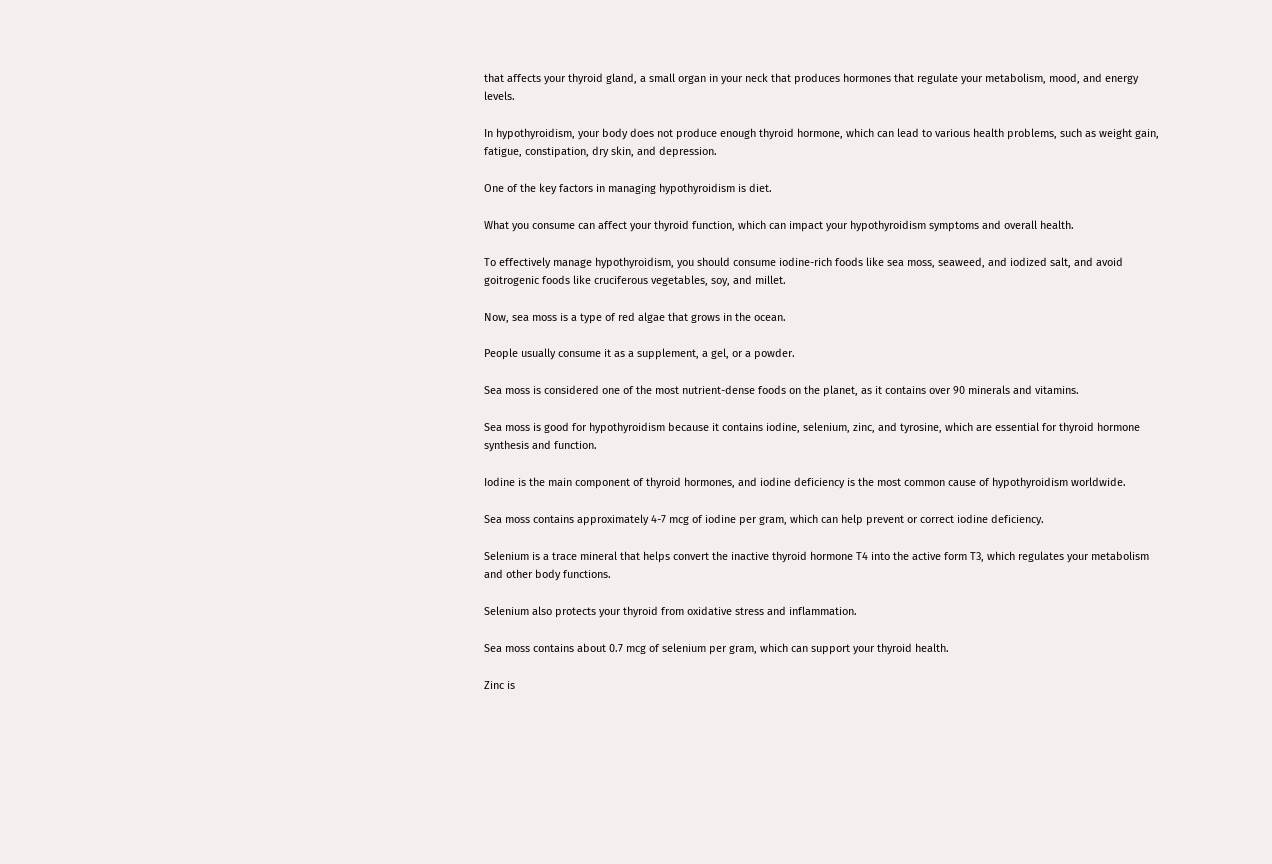that affects your thyroid gland, a small organ in your neck that produces hormones that regulate your metabolism, mood, and energy levels.

In hypothyroidism, your body does not produce enough thyroid hormone, which can lead to various health problems, such as weight gain, fatigue, constipation, dry skin, and depression.

One of the key factors in managing hypothyroidism is diet.

What you consume can affect your thyroid function, which can impact your hypothyroidism symptoms and overall health.

To effectively manage hypothyroidism, you should consume iodine-rich foods like sea moss, seaweed, and iodized salt, and avoid goitrogenic foods like cruciferous vegetables, soy, and millet.

Now, sea moss is a type of red algae that grows in the ocean.

People usually consume it as a supplement, a gel, or a powder.

Sea moss is considered one of the most nutrient-dense foods on the planet, as it contains over 90 minerals and vitamins.

Sea moss is good for hypothyroidism because it contains iodine, selenium, zinc, and tyrosine, which are essential for thyroid hormone synthesis and function.

Iodine is the main component of thyroid hormones, and iodine deficiency is the most common cause of hypothyroidism worldwide.

Sea moss contains approximately 4-7 mcg of iodine per gram, which can help prevent or correct iodine deficiency.

Selenium is a trace mineral that helps convert the inactive thyroid hormone T4 into the active form T3, which regulates your metabolism and other body functions.

Selenium also protects your thyroid from oxidative stress and inflammation.

Sea moss contains about 0.7 mcg of selenium per gram, which can support your thyroid health.

Zinc is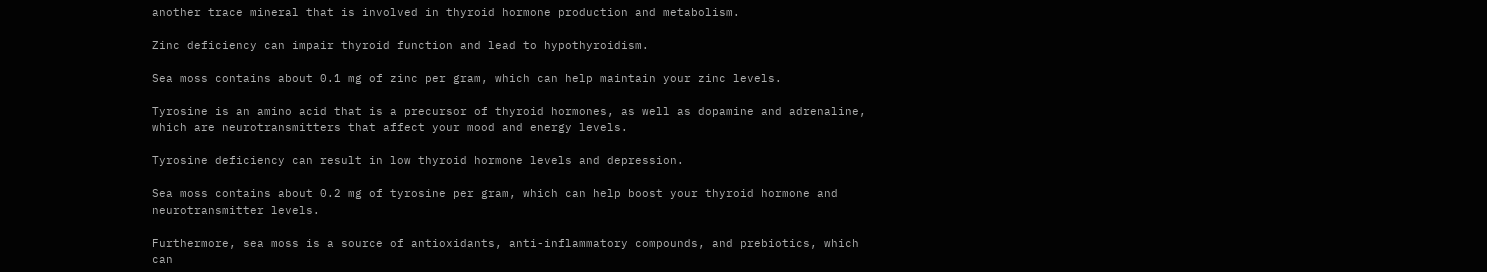another trace mineral that is involved in thyroid hormone production and metabolism.

Zinc deficiency can impair thyroid function and lead to hypothyroidism.

Sea moss contains about 0.1 mg of zinc per gram, which can help maintain your zinc levels.

Tyrosine is an amino acid that is a precursor of thyroid hormones, as well as dopamine and adrenaline, which are neurotransmitters that affect your mood and energy levels.

Tyrosine deficiency can result in low thyroid hormone levels and depression.

Sea moss contains about 0.2 mg of tyrosine per gram, which can help boost your thyroid hormone and neurotransmitter levels.

Furthermore, sea moss is a source of antioxidants, anti-inflammatory compounds, and prebiotics, which can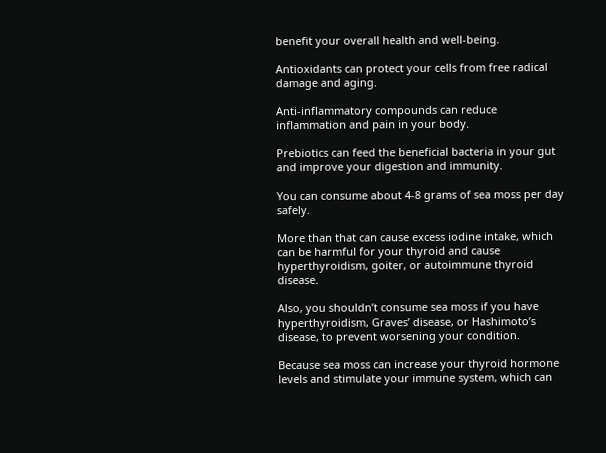benefit your overall health and well-being.

Antioxidants can protect your cells from free radical damage and aging.

Anti-inflammatory compounds can reduce inflammation and pain in your body.

Prebiotics can feed the beneficial bacteria in your gut and improve your digestion and immunity.

You can consume about 4-8 grams of sea moss per day safely.

More than that can cause excess iodine intake, which can be harmful for your thyroid and cause hyperthyroidism, goiter, or autoimmune thyroid disease.

Also, you shouldn’t consume sea moss if you have hyperthyroidism, Graves’ disease, or Hashimoto’s disease, to prevent worsening your condition.

Because sea moss can increase your thyroid hormone levels and stimulate your immune system, which can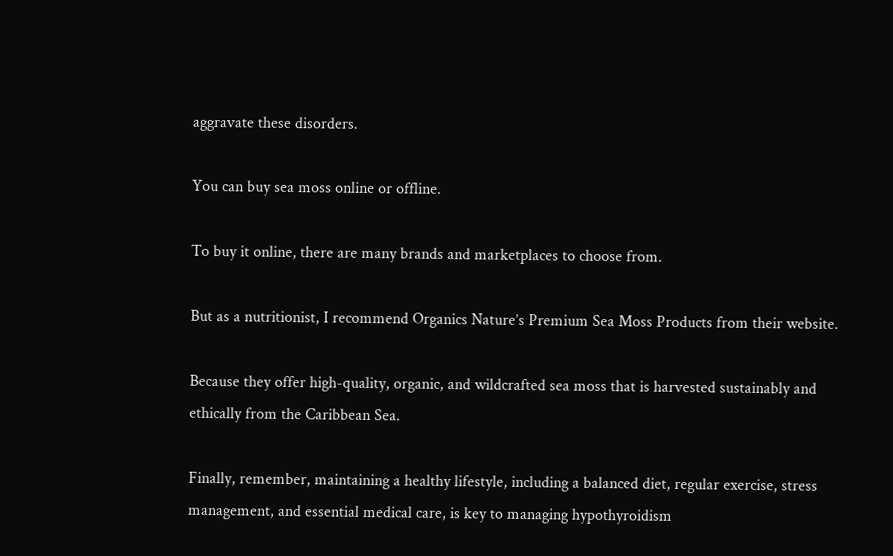aggravate these disorders.

You can buy sea moss online or offline.

To buy it online, there are many brands and marketplaces to choose from.

But as a nutritionist, I recommend Organics Nature’s Premium Sea Moss Products from their website.

Because they offer high-quality, organic, and wildcrafted sea moss that is harvested sustainably and ethically from the Caribbean Sea.

Finally, remember, maintaining a healthy lifestyle, including a balanced diet, regular exercise, stress management, and essential medical care, is key to managing hypothyroidism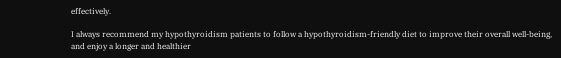effectively.

I always recommend my hypothyroidism patients to follow a hypothyroidism-friendly diet to improve their overall well-being, and enjoy a longer and healthier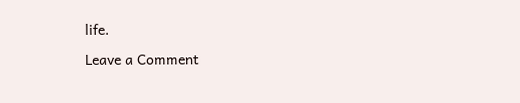life.

Leave a Comment